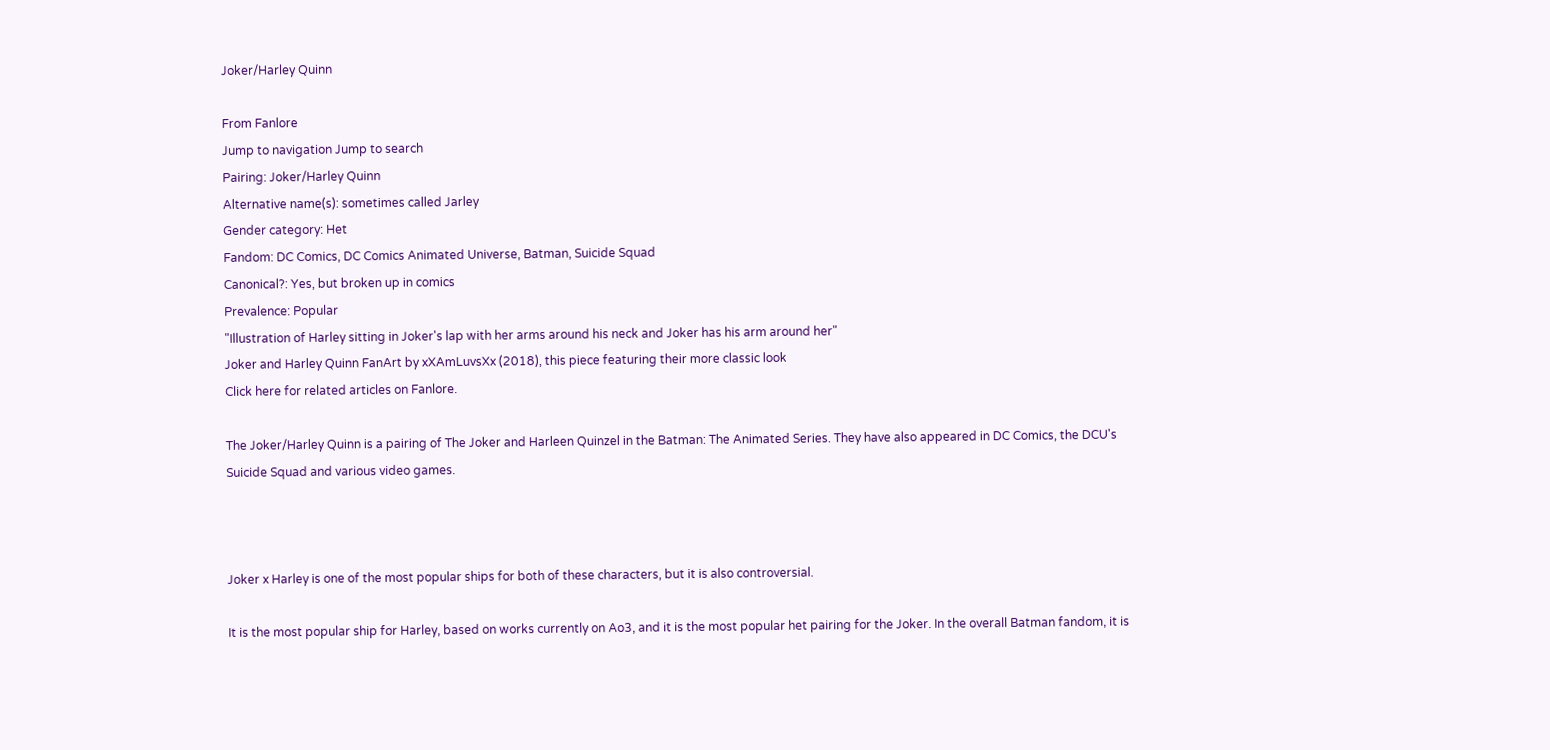Joker/Harley Quinn

From Fanlore
Jump to navigation Jump to search
Pairing: Joker/Harley Quinn
Alternative name(s): sometimes called Jarley
Gender category: Het
Fandom: DC Comics, DC Comics Animated Universe, Batman, Suicide Squad
Canonical?: Yes, but broken up in comics
Prevalence: Popular
"Illustration of Harley sitting in Joker's lap with her arms around his neck and Joker has his arm around her"
Joker and Harley Quinn FanArt by xXAmLuvsXx (2018), this piece featuring their more classic look
Click here for related articles on Fanlore.

The Joker/Harley Quinn is a pairing of The Joker and Harleen Quinzel in the Batman: The Animated Series. They have also appeared in DC Comics, the DCU's Suicide Squad and various video games.



Joker x Harley is one of the most popular ships for both of these characters, but it is also controversial.

It is the most popular ship for Harley, based on works currently on Ao3, and it is the most popular het pairing for the Joker. In the overall Batman fandom, it is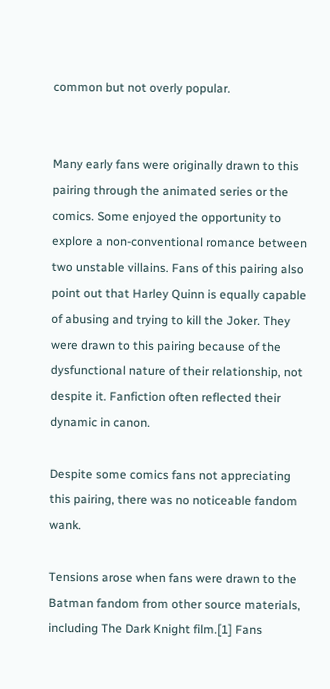common but not overly popular.


Many early fans were originally drawn to this pairing through the animated series or the comics. Some enjoyed the opportunity to explore a non-conventional romance between two unstable villains. Fans of this pairing also point out that Harley Quinn is equally capable of abusing and trying to kill the Joker. They were drawn to this pairing because of the dysfunctional nature of their relationship, not despite it. Fanfiction often reflected their dynamic in canon.

Despite some comics fans not appreciating this pairing, there was no noticeable fandom wank.

Tensions arose when fans were drawn to the Batman fandom from other source materials, including The Dark Knight film.[1] Fans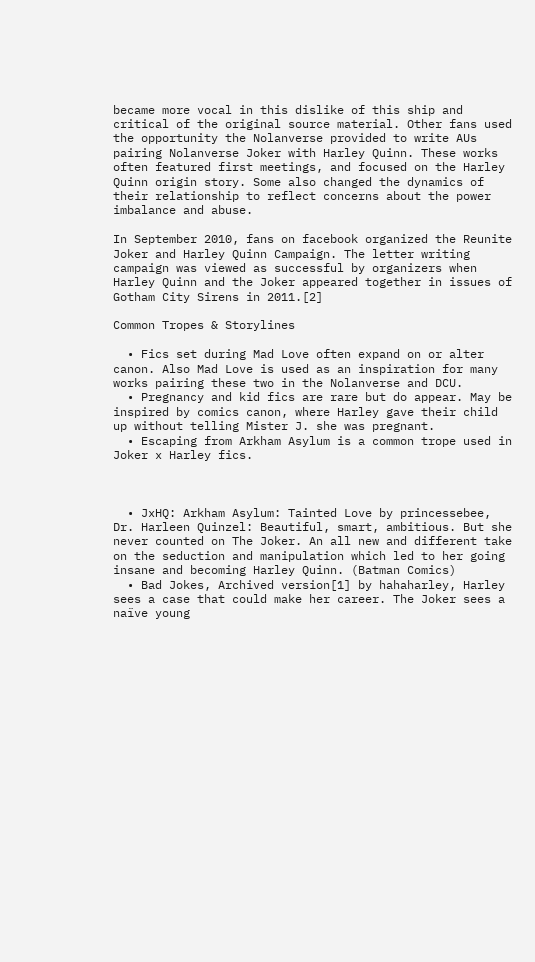became more vocal in this dislike of this ship and critical of the original source material. Other fans used the opportunity the Nolanverse provided to write AUs pairing Nolanverse Joker with Harley Quinn. These works often featured first meetings, and focused on the Harley Quinn origin story. Some also changed the dynamics of their relationship to reflect concerns about the power imbalance and abuse.

In September 2010, fans on facebook organized the Reunite Joker and Harley Quinn Campaign. The letter writing campaign was viewed as successful by organizers when Harley Quinn and the Joker appeared together in issues of Gotham City Sirens in 2011.[2]

Common Tropes & Storylines

  • Fics set during Mad Love often expand on or alter canon. Also Mad Love is used as an inspiration for many works pairing these two in the Nolanverse and DCU.
  • Pregnancy and kid fics are rare but do appear. May be inspired by comics canon, where Harley gave their child up without telling Mister J. she was pregnant.
  • Escaping from Arkham Asylum is a common trope used in Joker x Harley fics.



  • JxHQ: Arkham Asylum: Tainted Love by princessebee, Dr. Harleen Quinzel: Beautiful, smart, ambitious. But she never counted on The Joker. An all new and different take on the seduction and manipulation which led to her going insane and becoming Harley Quinn. (Batman Comics)
  • Bad Jokes, Archived version[1] by hahaharley, Harley sees a case that could make her career. The Joker sees a naïve young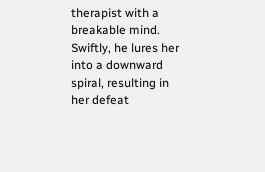therapist with a breakable mind. Swiftly, he lures her into a downward spiral, resulting in her defeat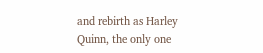and rebirth as Harley Quinn, the only one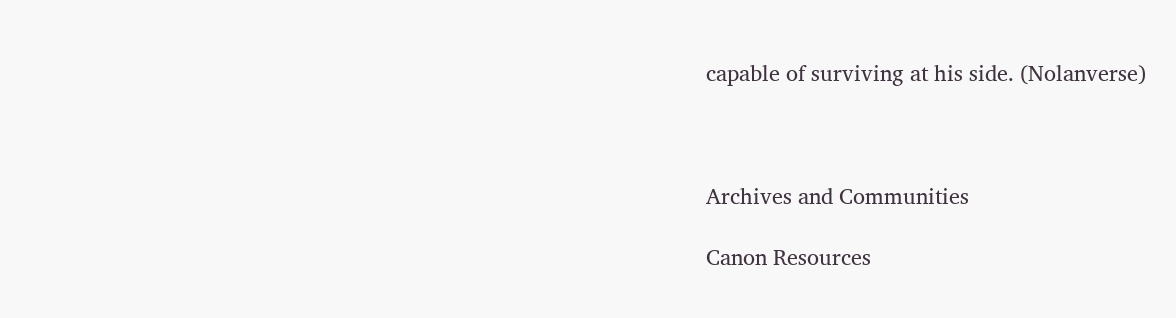capable of surviving at his side. (Nolanverse)



Archives and Communities

Canon Resources